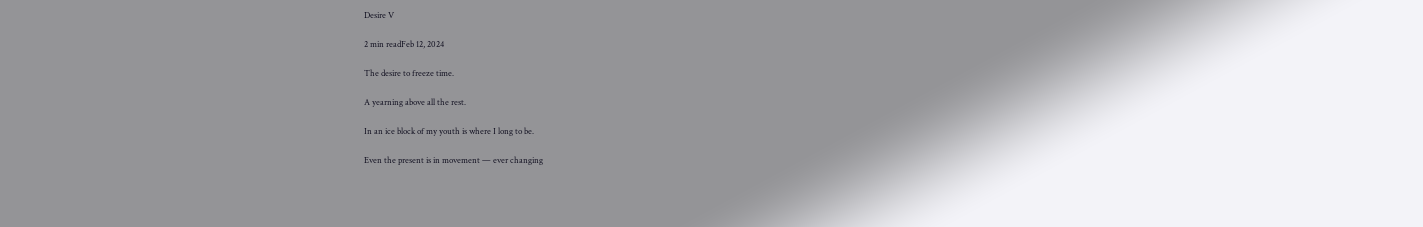Desire V

2 min readFeb 12, 2024

The desire to freeze time.

A yearning above all the rest.

In an ice block of my youth is where I long to be.

Even the present is in movement — ever changing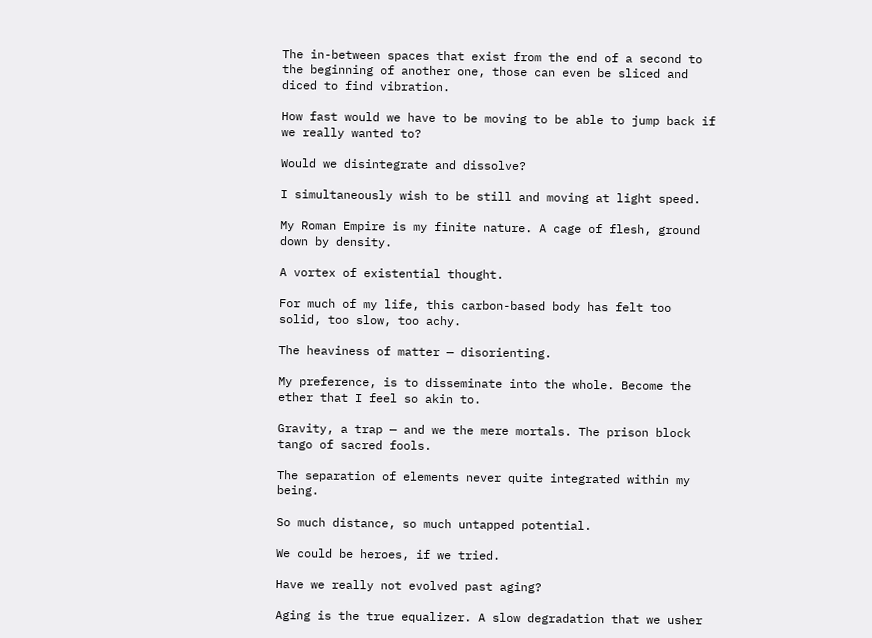The in-between spaces that exist from the end of a second to the beginning of another one, those can even be sliced and diced to find vibration.

How fast would we have to be moving to be able to jump back if we really wanted to?

Would we disintegrate and dissolve?

I simultaneously wish to be still and moving at light speed.

My Roman Empire is my finite nature. A cage of flesh, ground down by density.

A vortex of existential thought.

For much of my life, this carbon-based body has felt too solid, too slow, too achy.

The heaviness of matter — disorienting.

My preference, is to disseminate into the whole. Become the ether that I feel so akin to.

Gravity, a trap — and we the mere mortals. The prison block tango of sacred fools.

The separation of elements never quite integrated within my being.

So much distance, so much untapped potential.

We could be heroes, if we tried.

Have we really not evolved past aging?

Aging is the true equalizer. A slow degradation that we usher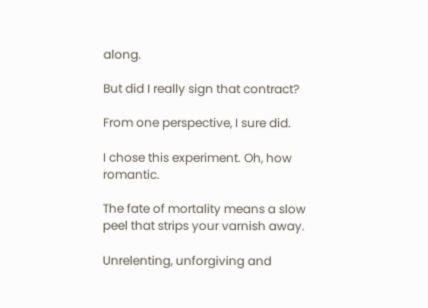along.

But did I really sign that contract?

From one perspective, I sure did.

I chose this experiment. Oh, how romantic.

The fate of mortality means a slow peel that strips your varnish away.

Unrelenting, unforgiving and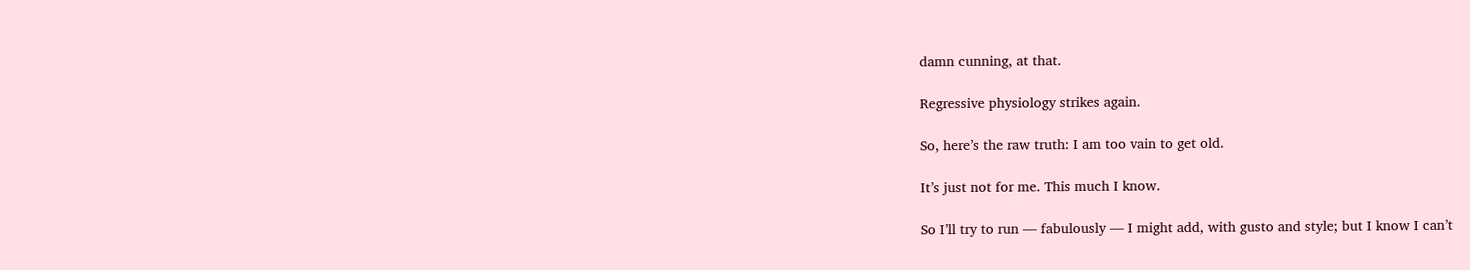damn cunning, at that.

Regressive physiology strikes again.

So, here’s the raw truth: I am too vain to get old.

It’s just not for me. This much I know.

So I’ll try to run — fabulously — I might add, with gusto and style; but I know I can’t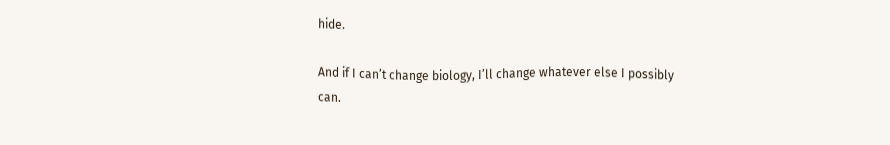hide.

And if I can’t change biology, I’ll change whatever else I possibly can.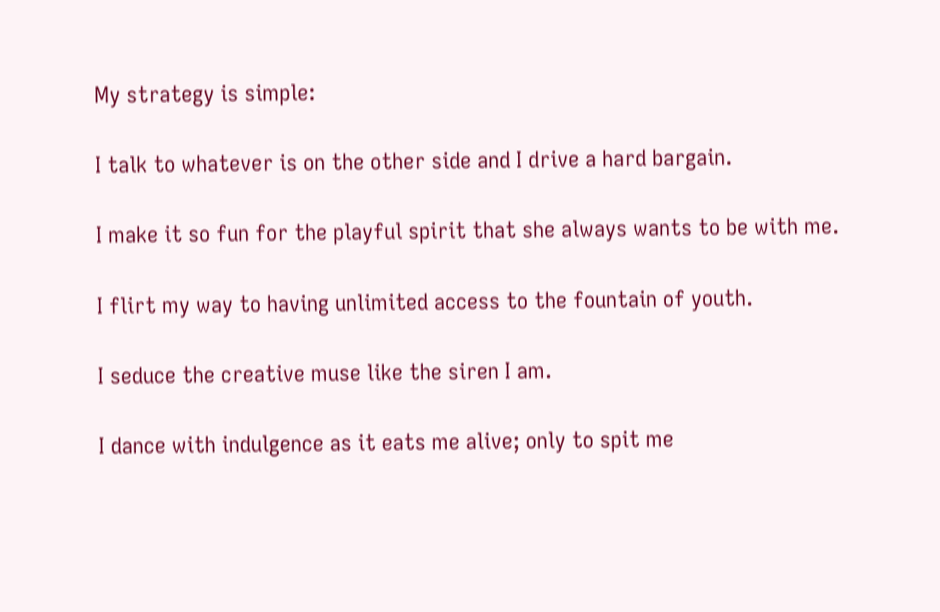My strategy is simple:

I talk to whatever is on the other side and I drive a hard bargain.

I make it so fun for the playful spirit that she always wants to be with me.

I flirt my way to having unlimited access to the fountain of youth.

I seduce the creative muse like the siren I am.

I dance with indulgence as it eats me alive; only to spit me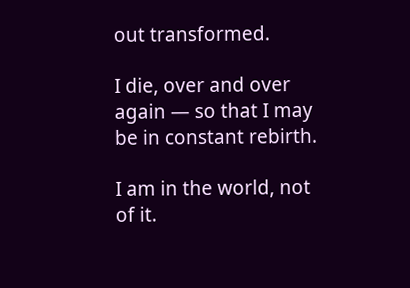out transformed.

I die, over and over again — so that I may be in constant rebirth.

I am in the world, not of it.